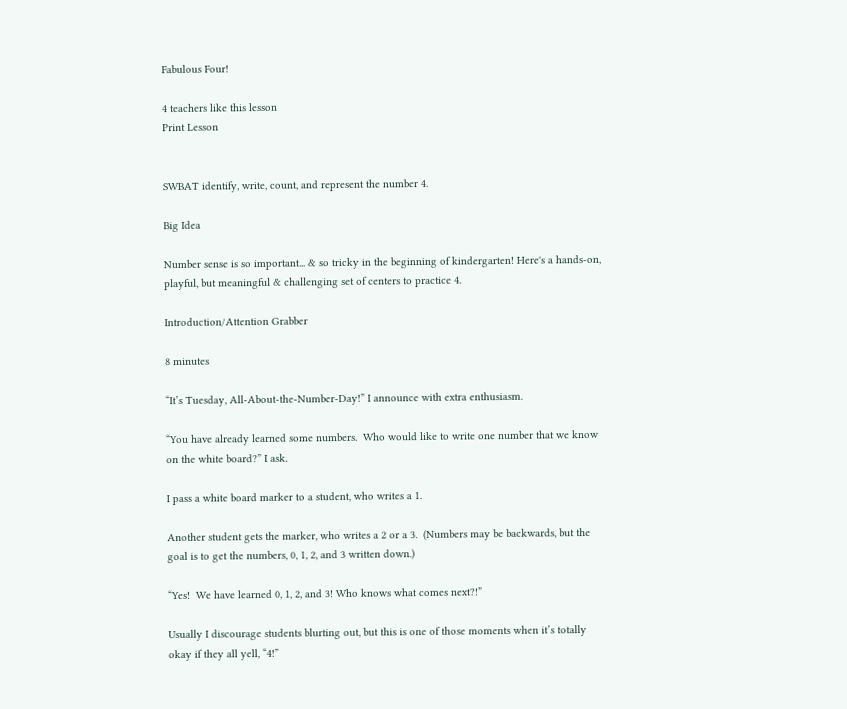Fabulous Four!

4 teachers like this lesson
Print Lesson


SWBAT identify, write, count, and represent the number 4.

Big Idea

Number sense is so important... & so tricky in the beginning of kindergarten! Here's a hands-on, playful, but meaningful & challenging set of centers to practice 4.

Introduction/Attention Grabber

8 minutes

“It’s Tuesday, All-About-the-Number-Day!” I announce with extra enthusiasm.

“You have already learned some numbers.  Who would like to write one number that we know on the white board?” I ask.

I pass a white board marker to a student, who writes a 1.

Another student gets the marker, who writes a 2 or a 3.  (Numbers may be backwards, but the goal is to get the numbers, 0, 1, 2, and 3 written down.)

“Yes!  We have learned 0, 1, 2, and 3! Who knows what comes next?!”

Usually I discourage students blurting out, but this is one of those moments when it’s totally okay if they all yell, “4!”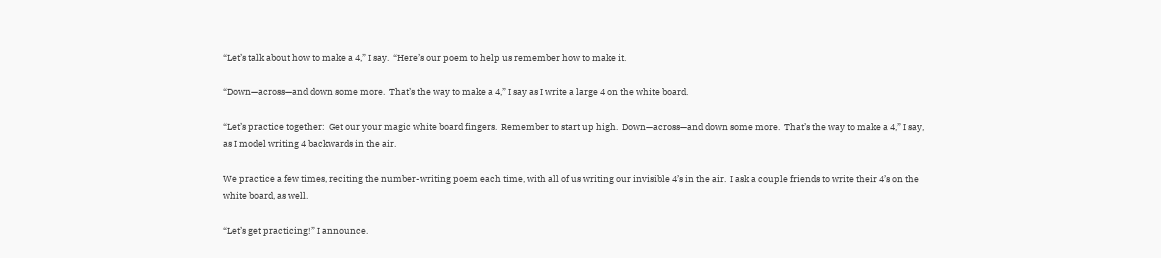“Let’s talk about how to make a 4,” I say.  “Here’s our poem to help us remember how to make it.

“Down—across—and down some more.  That’s the way to make a 4,” I say as I write a large 4 on the white board.

“Let’s practice together:  Get our your magic white board fingers.  Remember to start up high.  Down—across—and down some more.  That’s the way to make a 4,” I say, as I model writing 4 backwards in the air.

We practice a few times, reciting the number-writing poem each time, with all of us writing our invisible 4’s in the air.  I ask a couple friends to write their 4’s on the white board, as well.

“Let’s get practicing!” I announce.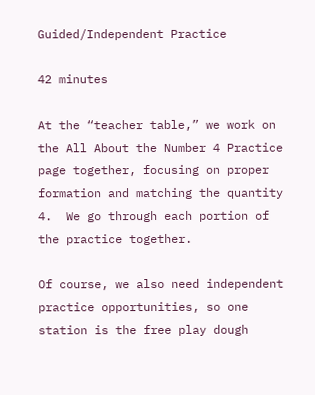Guided/Independent Practice

42 minutes

At the “teacher table,” we work on the All About the Number 4 Practice page together, focusing on proper formation and matching the quantity 4.  We go through each portion of the practice together.

Of course, we also need independent practice opportunities, so one station is the free play dough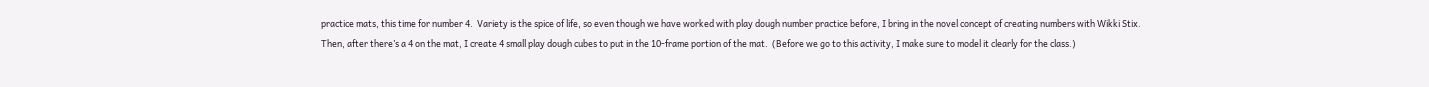practice mats, this time for number 4.  Variety is the spice of life, so even though we have worked with play dough number practice before, I bring in the novel concept of creating numbers with Wikki Stix.  Then, after there’s a 4 on the mat, I create 4 small play dough cubes to put in the 10-frame portion of the mat.  (Before we go to this activity, I make sure to model it clearly for the class.)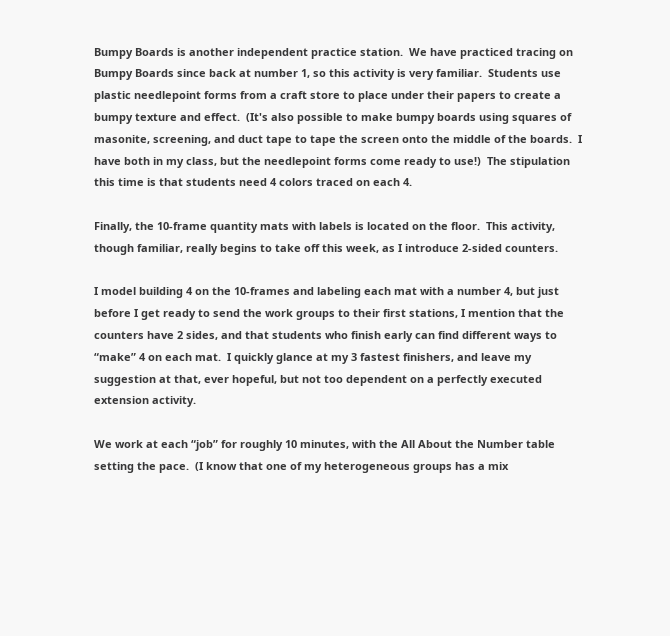Bumpy Boards is another independent practice station.  We have practiced tracing on Bumpy Boards since back at number 1, so this activity is very familiar.  Students use plastic needlepoint forms from a craft store to place under their papers to create a bumpy texture and effect.  (It's also possible to make bumpy boards using squares of masonite, screening, and duct tape to tape the screen onto the middle of the boards.  I have both in my class, but the needlepoint forms come ready to use!)  The stipulation this time is that students need 4 colors traced on each 4.

Finally, the 10-frame quantity mats with labels is located on the floor.  This activity, though familiar, really begins to take off this week, as I introduce 2-sided counters.

I model building 4 on the 10-frames and labeling each mat with a number 4, but just before I get ready to send the work groups to their first stations, I mention that the counters have 2 sides, and that students who finish early can find different ways to “make” 4 on each mat.  I quickly glance at my 3 fastest finishers, and leave my suggestion at that, ever hopeful, but not too dependent on a perfectly executed extension activity.

We work at each “job” for roughly 10 minutes, with the All About the Number table setting the pace.  (I know that one of my heterogeneous groups has a mix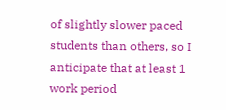of slightly slower paced students than others, so I anticipate that at least 1 work period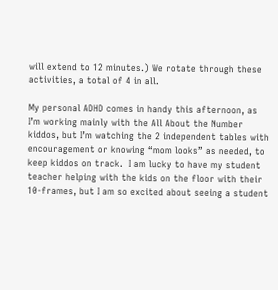will extend to 12 minutes.) We rotate through these activities, a total of 4 in all.

My personal ADHD comes in handy this afternoon, as I’m working mainly with the All About the Number kiddos, but I’m watching the 2 independent tables with encouragement or knowing “mom looks” as needed, to keep kiddos on track.  I am lucky to have my student teacher helping with the kids on the floor with their 10-frames, but I am so excited about seeing a student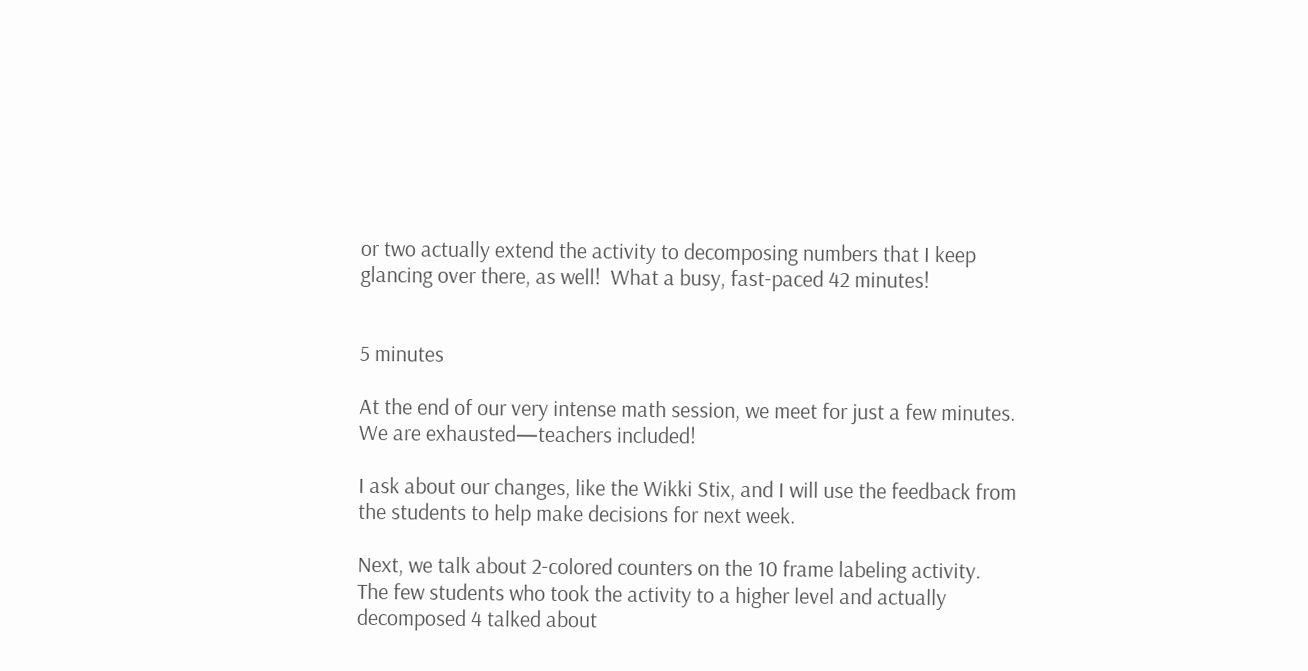or two actually extend the activity to decomposing numbers that I keep glancing over there, as well!  What a busy, fast-paced 42 minutes!


5 minutes

At the end of our very intense math session, we meet for just a few minutes.  We are exhausted—teachers included!

I ask about our changes, like the Wikki Stix, and I will use the feedback from the students to help make decisions for next week.

Next, we talk about 2-colored counters on the 10 frame labeling activity.  The few students who took the activity to a higher level and actually decomposed 4 talked about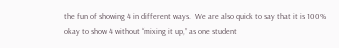the fun of showing 4 in different ways.  We are also quick to say that it is 100% okay to show 4 without “mixing it up,” as one student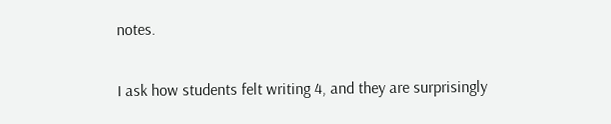notes.

I ask how students felt writing 4, and they are surprisingly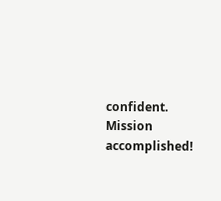confident.  Mission accomplished!